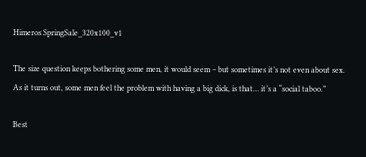Himeros SpringSale_320x100_v1

The size question keeps bothering some men, it would seem – but sometimes it’s not even about sex. As it turns out, some men feel the problem with having a big dick, is that… it’s a “social taboo.”

Best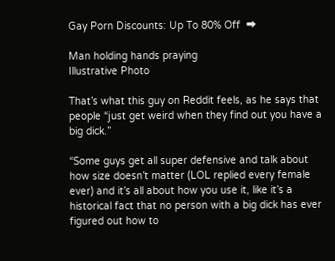Gay Porn Discounts: Up To 80% Off  ⮕

Man holding hands praying
Illustrative Photo

That’s what this guy on Reddit feels, as he says that people “just get weird when they find out you have a big dick.”

“Some guys get all super defensive and talk about how size doesn’t matter (LOL replied every female ever) and it’s all about how you use it, like it’s a historical fact that no person with a big dick has ever figured out how to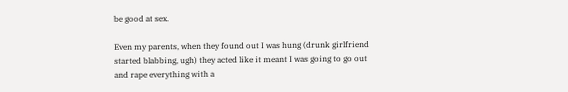be good at sex.

Even my parents, when they found out I was hung (drunk girlfriend started blabbing, ugh) they acted like it meant I was going to go out and rape everything with a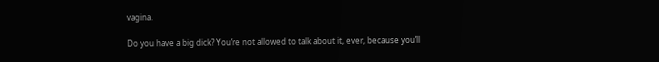vagina.

Do you have a big dick? You’re not allowed to talk about it, ever, because you’ll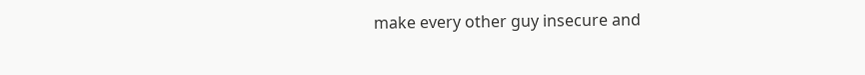make every other guy insecure and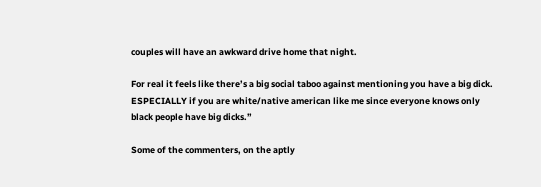couples will have an awkward drive home that night.

For real it feels like there’s a big social taboo against mentioning you have a big dick. ESPECIALLY if you are white/native american like me since everyone knows only black people have big dicks.”

Some of the commenters, on the aptly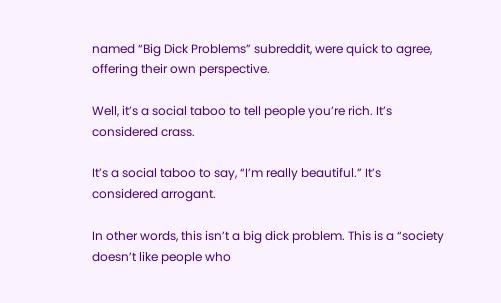named “Big Dick Problems” subreddit, were quick to agree, offering their own perspective.

Well, it’s a social taboo to tell people you’re rich. It’s considered crass.

It’s a social taboo to say, “I’m really beautiful.” It’s considered arrogant.

In other words, this isn’t a big dick problem. This is a “society doesn’t like people who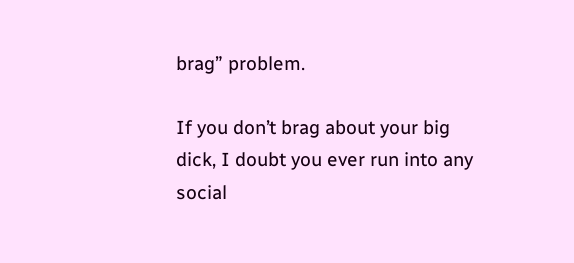brag” problem.

If you don’t brag about your big dick, I doubt you ever run into any social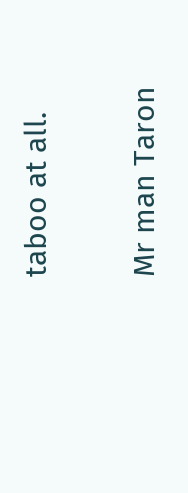taboo at all.

Mr man Taron